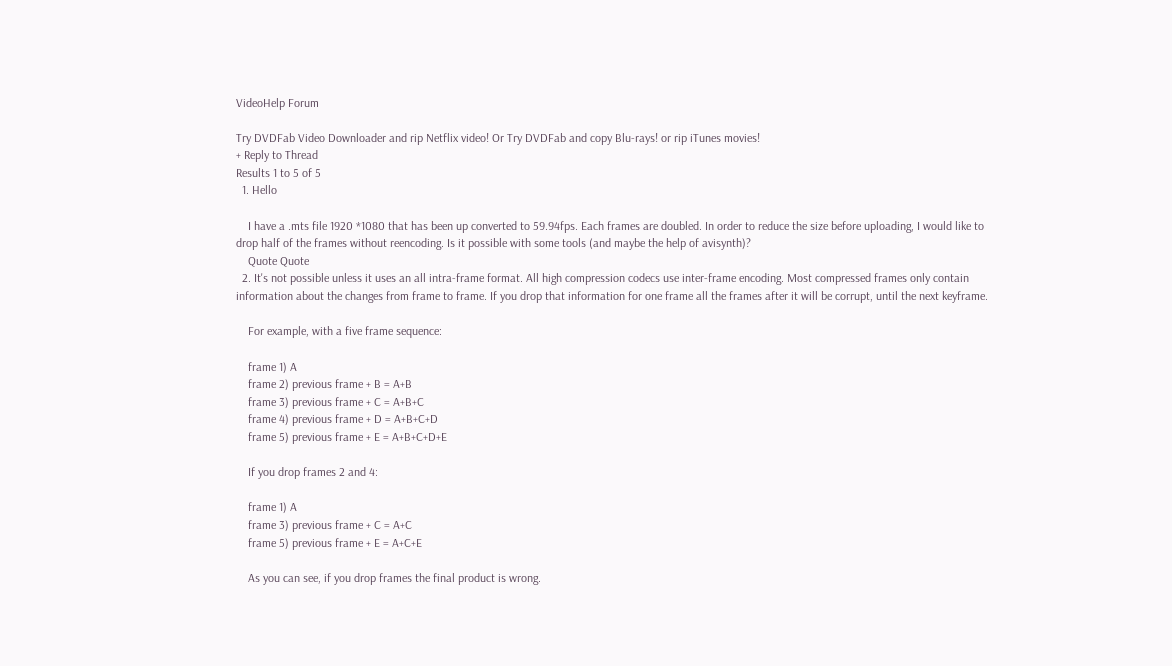VideoHelp Forum

Try DVDFab Video Downloader and rip Netflix video! Or Try DVDFab and copy Blu-rays! or rip iTunes movies!
+ Reply to Thread
Results 1 to 5 of 5
  1. Hello

    I have a .mts file 1920 *1080 that has been up converted to 59.94fps. Each frames are doubled. In order to reduce the size before uploading, I would like to drop half of the frames without reencoding. Is it possible with some tools (and maybe the help of avisynth)?
    Quote Quote
  2. It's not possible unless it uses an all intra-frame format. All high compression codecs use inter-frame encoding. Most compressed frames only contain information about the changes from frame to frame. If you drop that information for one frame all the frames after it will be corrupt, until the next keyframe.

    For example, with a five frame sequence:

    frame 1) A
    frame 2) previous frame + B = A+B
    frame 3) previous frame + C = A+B+C
    frame 4) previous frame + D = A+B+C+D
    frame 5) previous frame + E = A+B+C+D+E

    If you drop frames 2 and 4:

    frame 1) A
    frame 3) previous frame + C = A+C
    frame 5) previous frame + E = A+C+E

    As you can see, if you drop frames the final product is wrong.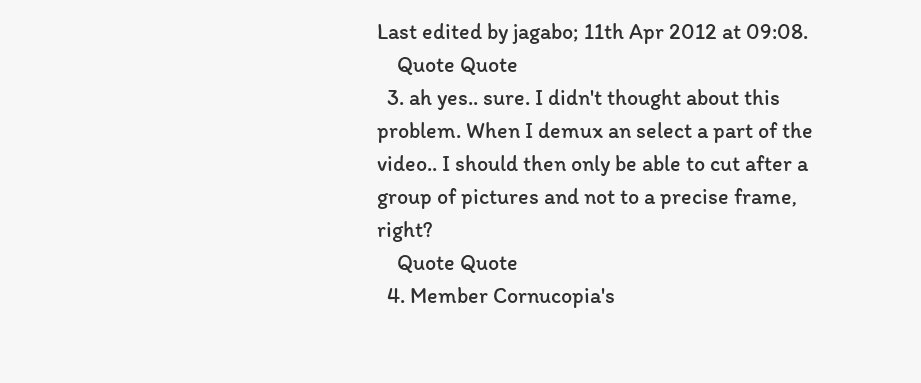Last edited by jagabo; 11th Apr 2012 at 09:08.
    Quote Quote
  3. ah yes.. sure. I didn't thought about this problem. When I demux an select a part of the video.. I should then only be able to cut after a group of pictures and not to a precise frame, right?
    Quote Quote
  4. Member Cornucopia's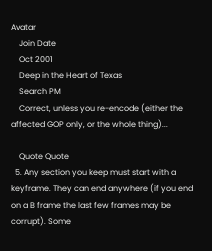Avatar
    Join Date
    Oct 2001
    Deep in the Heart of Texas
    Search PM
    Correct, unless you re-encode (either the affected GOP only, or the whole thing)...

    Quote Quote
  5. Any section you keep must start with a keyframe. They can end anywhere (if you end on a B frame the last few frames may be corrupt). Some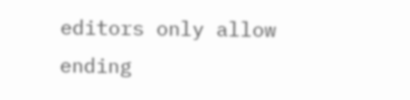editors only allow ending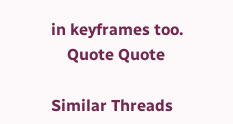in keyframes too.
    Quote Quote

Similar Threads